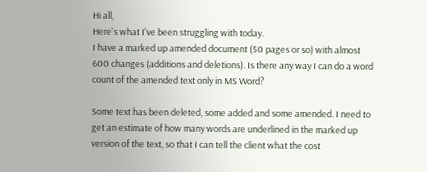Hi all,
Here's what I've been struggling with today.
I have a marked up amended document (50 pages or so) with almost 600 changes (additions and deletions). Is there any way I can do a word count of the amended text only in MS Word?

Some text has been deleted, some added and some amended. I need to get an estimate of how many words are underlined in the marked up version of the text, so that I can tell the client what the cost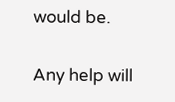would be.

Any help will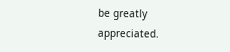be greatly appreciated.